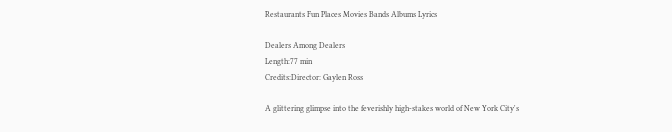Restaurants Fun Places Movies Bands Albums Lyrics

Dealers Among Dealers
Length:77 min
Credits:Director: Gaylen Ross

A glittering glimpse into the feverishly high-stakes world of New York City's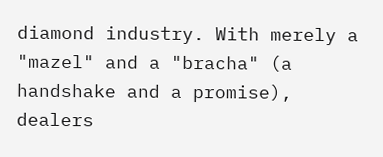diamond industry. With merely a "mazel" and a "bracha" (a handshake and a promise), dealers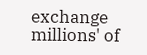exchange millions' of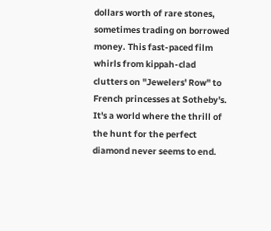dollars worth of rare stones, sometimes trading on borrowed money. This fast-paced film whirls from kippah-clad clutters on "Jewelers' Row" to French princesses at Sotheby's. It's a world where the thrill of the hunt for the perfect diamond never seems to end.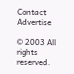Contact    Advertise

© 2003 All rights reserved.